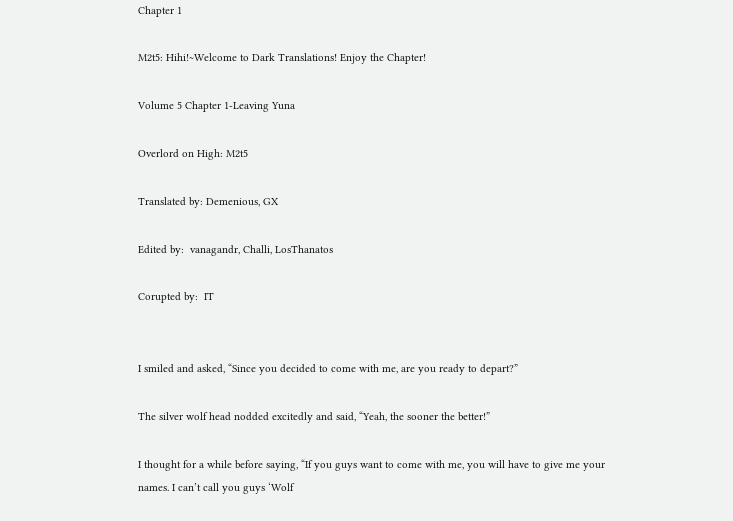Chapter 1

M2t5: Hihi!~Welcome to Dark Translations! Enjoy the Chapter!

Volume 5 Chapter 1-Leaving Yuna

Overlord on High: M2t5

Translated by: Demenious, GX

Edited by:  vanagandr, Challi, LosThanatos

Corupted by:  IT


I smiled and asked, “Since you decided to come with me, are you ready to depart?”

The silver wolf head nodded excitedly and said, “Yeah, the sooner the better!”

I thought for a while before saying, “If you guys want to come with me, you will have to give me your names. I can’t call you guys ‘Wolf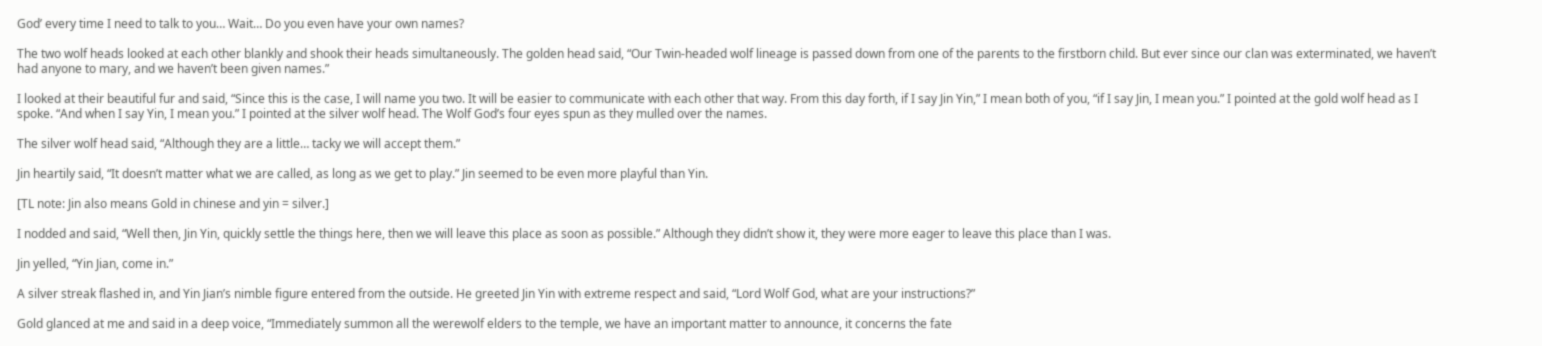God’ every time I need to talk to you… Wait… Do you even have your own names?

The two wolf heads looked at each other blankly and shook their heads simultaneously. The golden head said, “Our Twin-headed wolf lineage is passed down from one of the parents to the firstborn child. But ever since our clan was exterminated, we haven’t had anyone to mary, and we haven’t been given names.”

I looked at their beautiful fur and said, “Since this is the case, I will name you two. It will be easier to communicate with each other that way. From this day forth, if I say Jin Yin,” I mean both of you, “if I say Jin, I mean you.” I pointed at the gold wolf head as I spoke. “And when I say Yin, I mean you.” I pointed at the silver wolf head. The Wolf God’s four eyes spun as they mulled over the names.

The silver wolf head said, “Although they are a little… tacky we will accept them.”

Jin heartily said, “It doesn’t matter what we are called, as long as we get to play.” Jin seemed to be even more playful than Yin.

[TL note: Jin also means Gold in chinese and yin = silver.]

I nodded and said, “Well then, Jin Yin, quickly settle the things here, then we will leave this place as soon as possible.” Although they didn’t show it, they were more eager to leave this place than I was.

Jin yelled, “Yin Jian, come in.”

A silver streak flashed in, and Yin Jian’s nimble figure entered from the outside. He greeted Jin Yin with extreme respect and said, “Lord Wolf God, what are your instructions?”

Gold glanced at me and said in a deep voice, “Immediately summon all the werewolf elders to the temple, we have an important matter to announce, it concerns the fate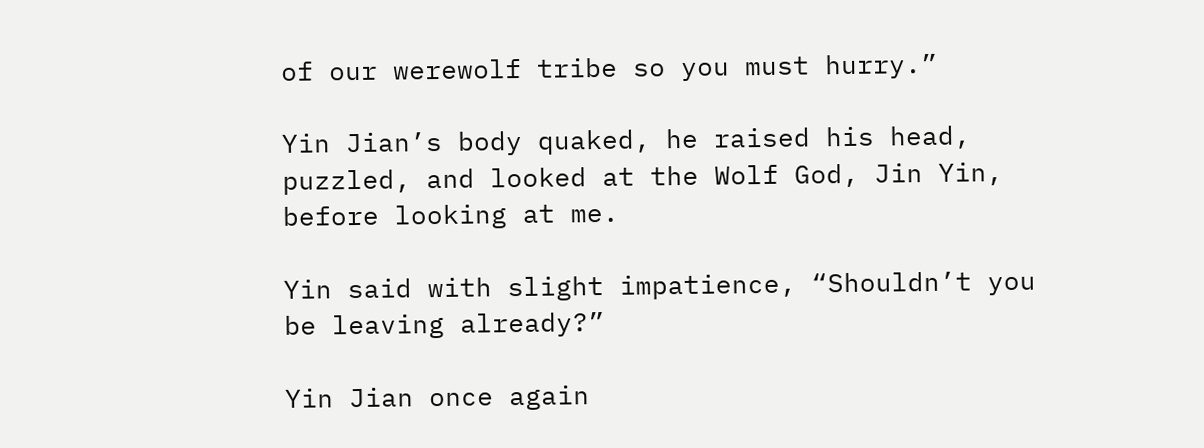of our werewolf tribe so you must hurry.”

Yin Jian’s body quaked, he raised his head, puzzled, and looked at the Wolf God, Jin Yin, before looking at me.

Yin said with slight impatience, “Shouldn’t you be leaving already?”

Yin Jian once again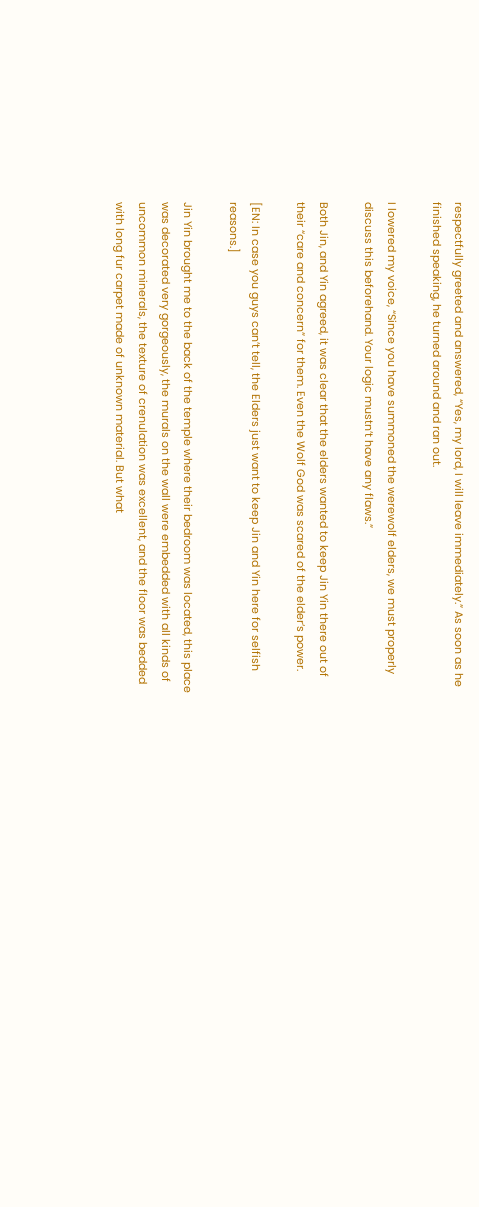respectfully greeted and answered, “Yes, my lord, I will leave immediately.” As soon as he finished speaking, he turned around and ran out.

I lowered my voice, “Since you have summoned the werewolf elders, we must properly discuss this beforehand. Your logic mustn’t have any flaws.”

Both Jin, and Yin agreed, it was clear that the elders wanted to keep Jin Yin there out of their “care and concern” for them. Even the Wolf God was scared of the elder’s power.

[EN: In case you guys can’t tell, the Elders just want to keep Jin and Yin here for selfish reasons.]

Jin Yin brought me to the back of the temple where their bedroom was located, this place was decorated very gorgeously, the murals on the wall were embedded with all kinds of uncommon minerals, the texture of crenulation was excellent, and the floor was bedded with long fur carpet made of unknown material. But what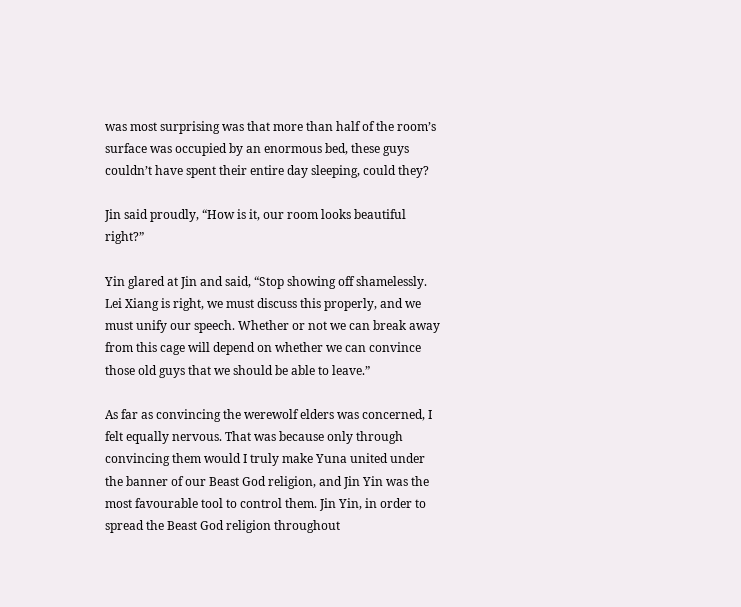was most surprising was that more than half of the room’s surface was occupied by an enormous bed, these guys couldn’t have spent their entire day sleeping, could they?

Jin said proudly, “How is it, our room looks beautiful right?”

Yin glared at Jin and said, “Stop showing off shamelessly. Lei Xiang is right, we must discuss this properly, and we must unify our speech. Whether or not we can break away from this cage will depend on whether we can convince those old guys that we should be able to leave.”

As far as convincing the werewolf elders was concerned, I felt equally nervous. That was because only through convincing them would I truly make Yuna united under the banner of our Beast God religion, and Jin Yin was the most favourable tool to control them. Jin Yin, in order to spread the Beast God religion throughout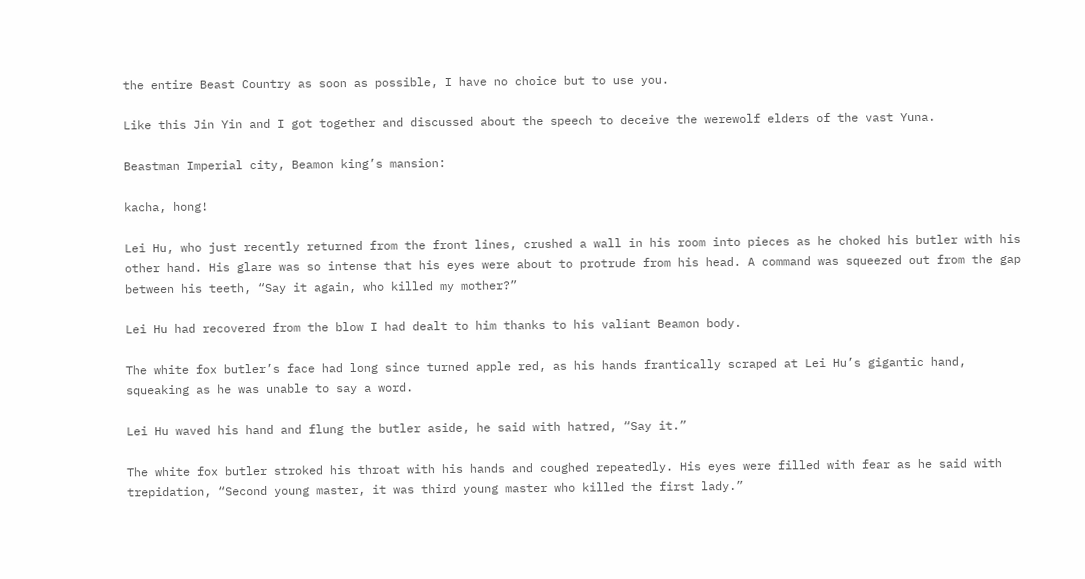the entire Beast Country as soon as possible, I have no choice but to use you.

Like this Jin Yin and I got together and discussed about the speech to deceive the werewolf elders of the vast Yuna.

Beastman Imperial city, Beamon king’s mansion:

kacha, hong!

Lei Hu, who just recently returned from the front lines, crushed a wall in his room into pieces as he choked his butler with his other hand. His glare was so intense that his eyes were about to protrude from his head. A command was squeezed out from the gap between his teeth, “Say it again, who killed my mother?”

Lei Hu had recovered from the blow I had dealt to him thanks to his valiant Beamon body.

The white fox butler’s face had long since turned apple red, as his hands frantically scraped at Lei Hu’s gigantic hand, squeaking as he was unable to say a word.

Lei Hu waved his hand and flung the butler aside, he said with hatred, “Say it.”

The white fox butler stroked his throat with his hands and coughed repeatedly. His eyes were filled with fear as he said with trepidation, “Second young master, it was third young master who killed the first lady.”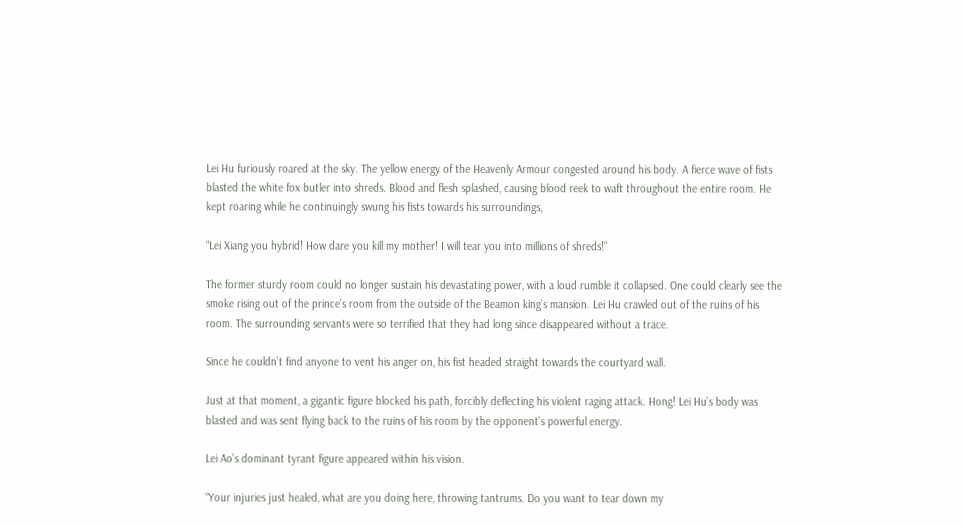Lei Hu furiously roared at the sky. The yellow energy of the Heavenly Armour congested around his body. A fierce wave of fists blasted the white fox butler into shreds. Blood and flesh splashed, causing blood reek to waft throughout the entire room. He kept roaring while he continuingly swung his fists towards his surroundings,

“Lei Xiang you hybrid! How dare you kill my mother! I will tear you into millions of shreds!”

The former sturdy room could no longer sustain his devastating power, with a loud rumble it collapsed. One could clearly see the smoke rising out of the prince’s room from the outside of the Beamon king’s mansion. Lei Hu crawled out of the ruins of his room. The surrounding servants were so terrified that they had long since disappeared without a trace.

Since he couldn’t find anyone to vent his anger on, his fist headed straight towards the courtyard wall.

Just at that moment, a gigantic figure blocked his path, forcibly deflecting his violent raging attack. Hong! Lei Hu’s body was blasted and was sent flying back to the ruins of his room by the opponent’s powerful energy.

Lei Ao’s dominant tyrant figure appeared within his vision.

“Your injuries just healed, what are you doing here, throwing tantrums. Do you want to tear down my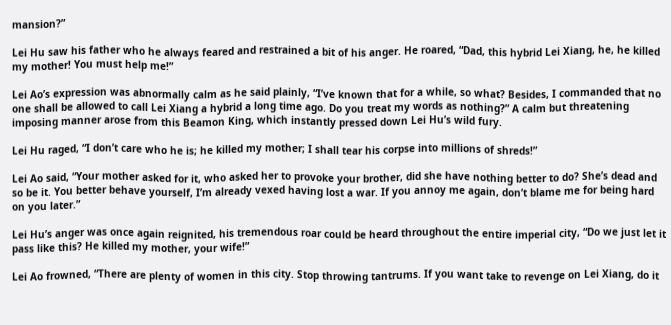mansion?”

Lei Hu saw his father who he always feared and restrained a bit of his anger. He roared, “Dad, this hybrid Lei Xiang, he, he killed my mother! You must help me!”

Lei Ao’s expression was abnormally calm as he said plainly, “I’ve known that for a while, so what? Besides, I commanded that no one shall be allowed to call Lei Xiang a hybrid a long time ago. Do you treat my words as nothing?” A calm but threatening imposing manner arose from this Beamon King, which instantly pressed down Lei Hu’s wild fury.

Lei Hu raged, “I don’t care who he is; he killed my mother; I shall tear his corpse into millions of shreds!”

Lei Ao said, “Your mother asked for it, who asked her to provoke your brother, did she have nothing better to do? She’s dead and so be it. You better behave yourself, I’m already vexed having lost a war. If you annoy me again, don’t blame me for being hard on you later.”

Lei Hu’s anger was once again reignited, his tremendous roar could be heard throughout the entire imperial city, “Do we just let it pass like this? He killed my mother, your wife!”

Lei Ao frowned, “There are plenty of women in this city. Stop throwing tantrums. If you want take to revenge on Lei Xiang, do it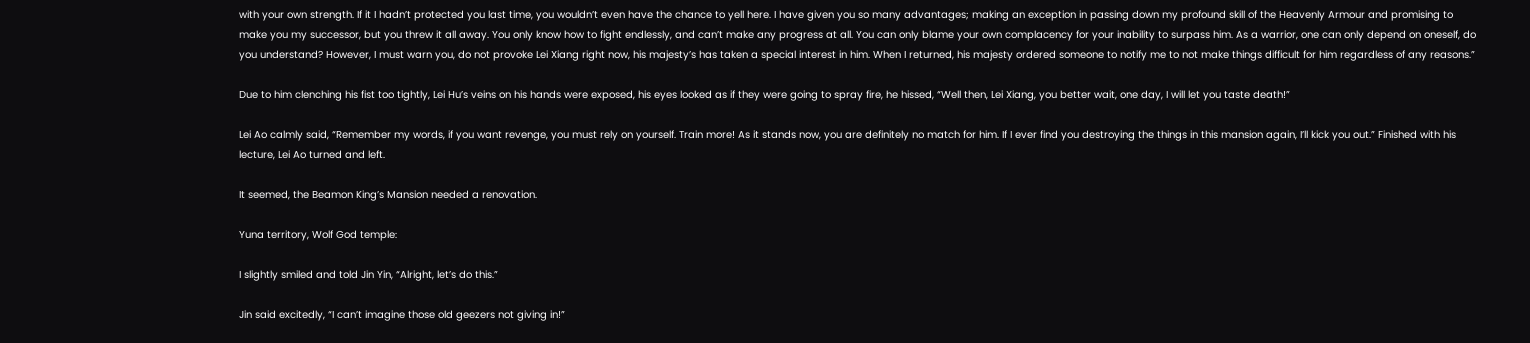with your own strength. If it I hadn’t protected you last time, you wouldn’t even have the chance to yell here. I have given you so many advantages; making an exception in passing down my profound skill of the Heavenly Armour and promising to make you my successor, but you threw it all away. You only know how to fight endlessly, and can’t make any progress at all. You can only blame your own complacency for your inability to surpass him. As a warrior, one can only depend on oneself, do you understand? However, I must warn you, do not provoke Lei Xiang right now, his majesty’s has taken a special interest in him. When I returned, his majesty ordered someone to notify me to not make things difficult for him regardless of any reasons.”

Due to him clenching his fist too tightly, Lei Hu’s veins on his hands were exposed, his eyes looked as if they were going to spray fire, he hissed, “Well then, Lei Xiang, you better wait, one day, I will let you taste death!”

Lei Ao calmly said, “Remember my words, if you want revenge, you must rely on yourself. Train more! As it stands now, you are definitely no match for him. If I ever find you destroying the things in this mansion again, I’ll kick you out.” Finished with his lecture, Lei Ao turned and left.

It seemed, the Beamon King’s Mansion needed a renovation.

Yuna territory, Wolf God temple:

I slightly smiled and told Jin Yin, “Alright, let’s do this.”

Jin said excitedly, “I can’t imagine those old geezers not giving in!”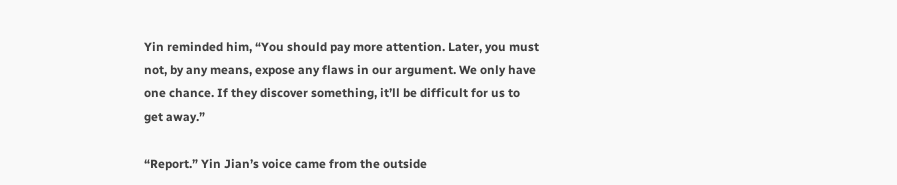Yin reminded him, “You should pay more attention. Later, you must not, by any means, expose any flaws in our argument. We only have one chance. If they discover something, it’ll be difficult for us to get away.”

“Report.” Yin Jian’s voice came from the outside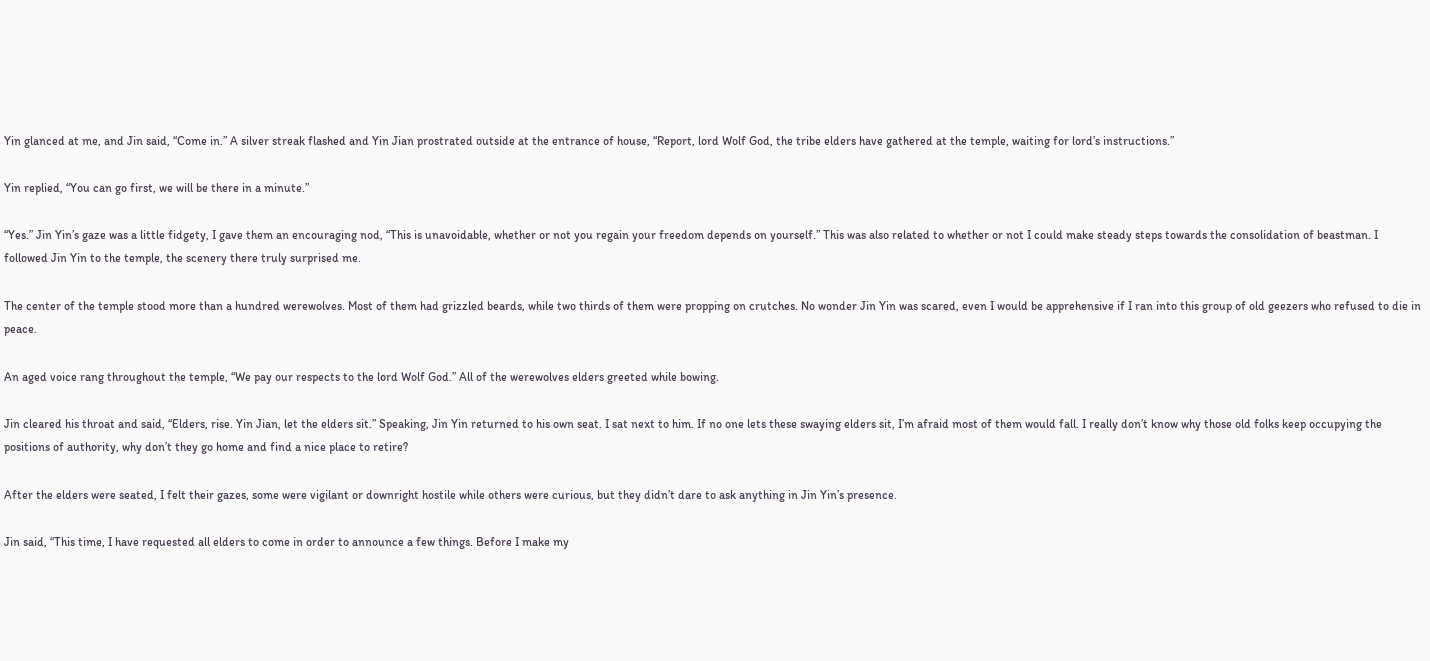Yin glanced at me, and Jin said, “Come in.” A silver streak flashed and Yin Jian prostrated outside at the entrance of house, “Report, lord Wolf God, the tribe elders have gathered at the temple, waiting for lord’s instructions.”

Yin replied, “You can go first, we will be there in a minute.”

“Yes.” Jin Yin’s gaze was a little fidgety, I gave them an encouraging nod, “This is unavoidable, whether or not you regain your freedom depends on yourself.” This was also related to whether or not I could make steady steps towards the consolidation of beastman. I followed Jin Yin to the temple, the scenery there truly surprised me.

The center of the temple stood more than a hundred werewolves. Most of them had grizzled beards, while two thirds of them were propping on crutches. No wonder Jin Yin was scared, even I would be apprehensive if I ran into this group of old geezers who refused to die in peace.

An aged voice rang throughout the temple, “We pay our respects to the lord Wolf God.” All of the werewolves elders greeted while bowing.

Jin cleared his throat and said, “Elders, rise. Yin Jian, let the elders sit.” Speaking, Jin Yin returned to his own seat. I sat next to him. If no one lets these swaying elders sit, I’m afraid most of them would fall. I really don’t know why those old folks keep occupying the positions of authority, why don’t they go home and find a nice place to retire?

After the elders were seated, I felt their gazes, some were vigilant or downright hostile while others were curious, but they didn’t dare to ask anything in Jin Yin’s presence.

Jin said, “This time, I have requested all elders to come in order to announce a few things. Before I make my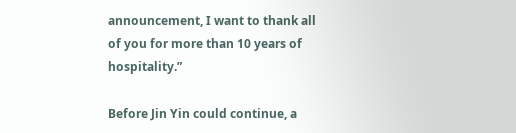announcement, I want to thank all of you for more than 10 years of hospitality.”

Before Jin Yin could continue, a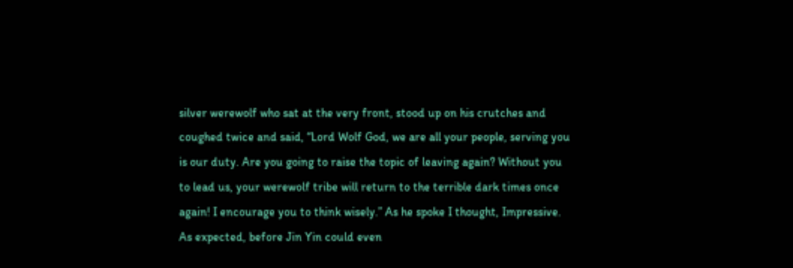silver werewolf who sat at the very front, stood up on his crutches and coughed twice and said, “Lord Wolf God, we are all your people, serving you is our duty. Are you going to raise the topic of leaving again? Without you to lead us, your werewolf tribe will return to the terrible dark times once again! I encourage you to think wisely.” As he spoke I thought, Impressive. As expected, before Jin Yin could even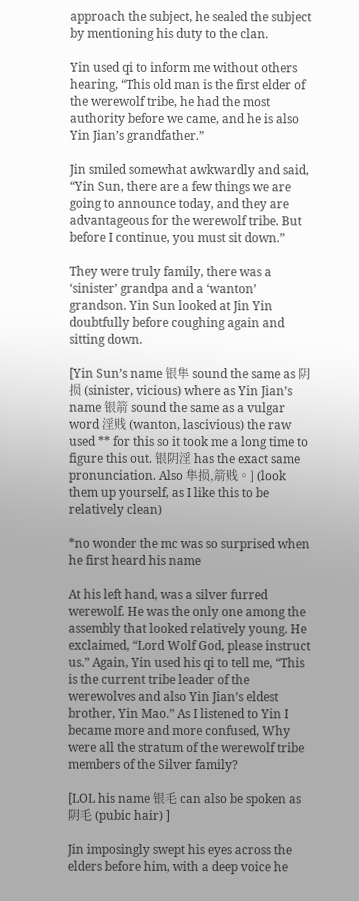approach the subject, he sealed the subject by mentioning his duty to the clan.

Yin used qi to inform me without others hearing, “This old man is the first elder of the werewolf tribe, he had the most authority before we came, and he is also Yin Jian’s grandfather.”

Jin smiled somewhat awkwardly and said, “Yin Sun, there are a few things we are going to announce today, and they are advantageous for the werewolf tribe. But before I continue, you must sit down.”

They were truly family, there was a ‘sinister’ grandpa and a ‘wanton’ grandson. Yin Sun looked at Jin Yin doubtfully before coughing again and sitting down.

[Yin Sun’s name 银隼 sound the same as 阴损 (sinister, vicious) where as Yin Jian’s name 银箭 sound the same as a vulgar word 淫贱 (wanton, lascivious) the raw used ** for this so it took me a long time to figure this out. 银阴淫 has the exact same pronunciation. Also 隼损,箭贱。] (look them up yourself, as I like this to be relatively clean)

*no wonder the mc was so surprised when he first heard his name

At his left hand, was a silver furred werewolf. He was the only one among the assembly that looked relatively young. He exclaimed, “Lord Wolf God, please instruct us.” Again, Yin used his qi to tell me, “This is the current tribe leader of the werewolves and also Yin Jian’s eldest brother, Yin Mao.” As I listened to Yin I became more and more confused, Why were all the stratum of the werewolf tribe members of the Silver family?

[LOL his name 银毛 can also be spoken as 阴毛 (pubic hair) ]

Jin imposingly swept his eyes across the elders before him, with a deep voice he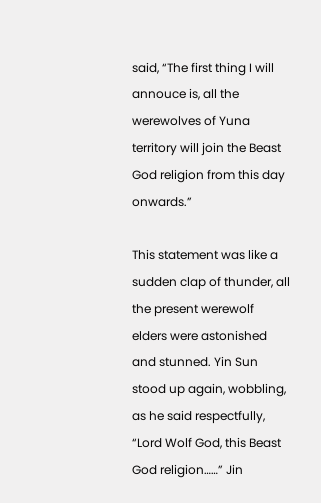said, “The first thing I will annouce is, all the werewolves of Yuna territory will join the Beast God religion from this day onwards.”

This statement was like a sudden clap of thunder, all the present werewolf elders were astonished and stunned. Yin Sun stood up again, wobbling, as he said respectfully, “Lord Wolf God, this Beast God religion……” Jin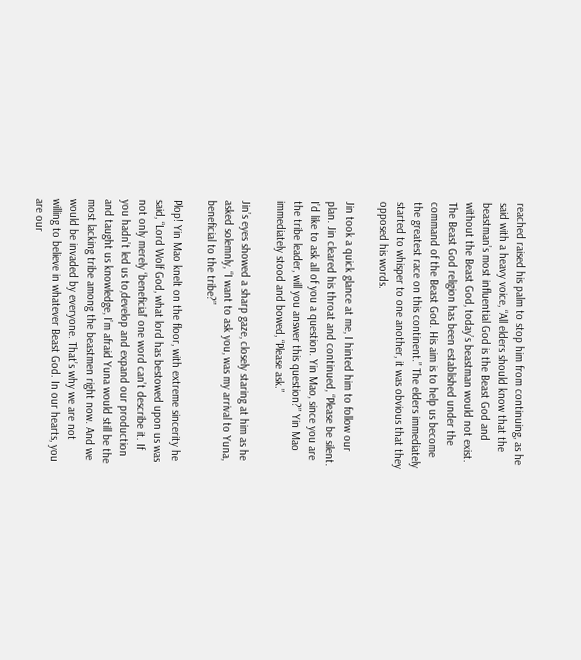reached raised his palm to stop him from continuing, as he said with a heavy voice, “All elders should know that the beastman’s most influential God is the Beast God and without the Beast God, today’s beastman would not exist. The Beast God religion has been established under the command of the Beast God. His aim is to help us become the greatest race on this continent.” The elders immediately started to whisper to one another, it was obvious that they opposed his words.

Jin took a quick glance at me, I hinted him to follow our plan. Jin cleared his throat and continued, “Please be silent. I’d like to ask all of you a question. Yin Mao, since you are the tribe leader, will you answer this question?” Yin Mao immediately stood and bowed, “Please ask.”

Jin’s eyes showed a sharp gaze, closely staring at him as he asked solemnly, “I want to ask you, was my arrival to Yuna, beneficial to the tribe?”

Plop! Yin Mao knelt on the floor, with extreme sincerity he said, “Lord Wolf God, what lord has bestowed upon us was not only merely ‘beneficial’ one word can’t describe it. If you hadn’t led us to,develop and expand our production and taught us knowledge, I’m afraid Yuna would still be the most lacking tribe among the beastmen right now. And we would be invaded by everyone. That’s why we are not willing to believe in whatever Beast God. In our hearts, you are our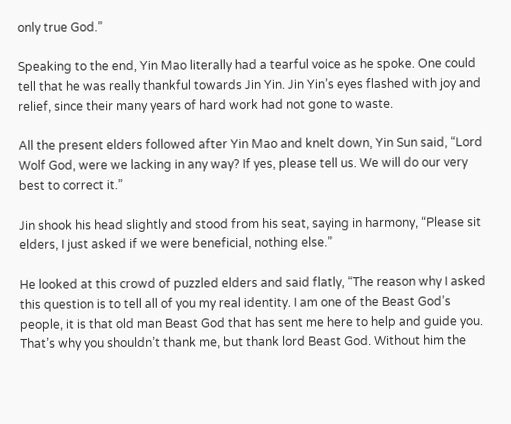only true God.”

Speaking to the end, Yin Mao literally had a tearful voice as he spoke. One could tell that he was really thankful towards Jin Yin. Jin Yin’s eyes flashed with joy and relief, since their many years of hard work had not gone to waste.

All the present elders followed after Yin Mao and knelt down, Yin Sun said, “Lord Wolf God, were we lacking in any way? If yes, please tell us. We will do our very best to correct it.”

Jin shook his head slightly and stood from his seat, saying in harmony, “Please sit elders, I just asked if we were beneficial, nothing else.”

He looked at this crowd of puzzled elders and said flatly, “The reason why I asked this question is to tell all of you my real identity. I am one of the Beast God’s people, it is that old man Beast God that has sent me here to help and guide you. That’s why you shouldn’t thank me, but thank lord Beast God. Without him the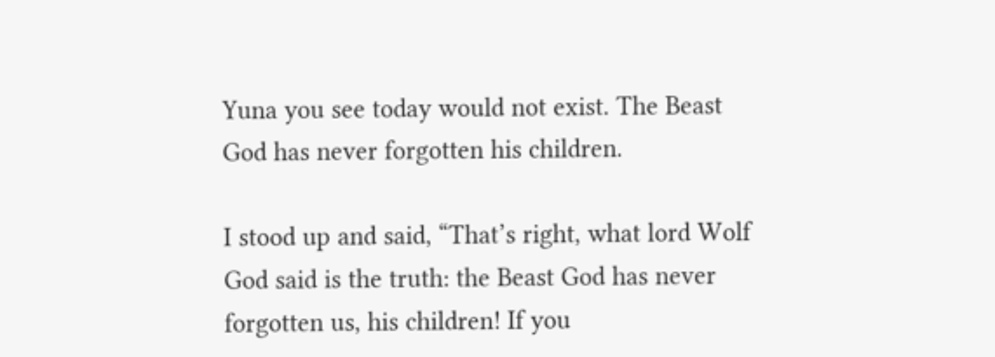Yuna you see today would not exist. The Beast God has never forgotten his children.

I stood up and said, “That’s right, what lord Wolf God said is the truth: the Beast God has never forgotten us, his children! If you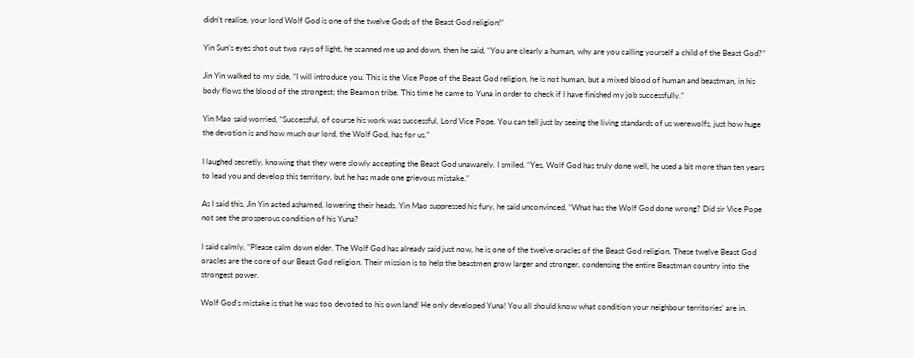didn’t realise, your lord Wolf God is one of the twelve Gods of the Beast God religion!”

Yin Sun’s eyes shot out two rays of light, he scanned me up and down, then he said, “You are clearly a human, why are you calling yourself a child of the Beast God?”

Jin Yin walked to my side, “I will introduce you. This is the Vice Pope of the Beast God religion, he is not human, but a mixed blood of human and beastman, in his body flows the blood of the strongest; the Beamon tribe. This time he came to Yuna in order to check if I have finished my job successfully.”

Yin Mao said worried, “Successful, of course his work was successful, Lord Vice Pope. You can tell just by seeing the living standards of us werewolfs, just how huge the devotion is and how much our lord, the Wolf God, has for us.”

I laughed secretly, knowing that they were slowly accepting the Beast God unawarely. I smiled, “Yes, Wolf God has truly done well, he used a bit more than ten years to lead you and develop this territory, but he has made one grievous mistake.”

As I said this, Jin Yin acted ashamed, lowering their heads. Yin Mao suppressed his fury, he said unconvinced, “What has the Wolf God done wrong? Did sir Vice Pope not see the prosperous condition of his Yuna?

I said calmly, “Please calm down elder. The Wolf God has already said just now, he is one of the twelve oracles of the Beast God religion. These twelve Beast God oracles are the core of our Beast God religion. Their mission is to help the beastmen grow larger and stronger, condensing the entire Beastman country into the strongest power.

Wolf God’s mistake is that he was too devoted to his own land! He only developed Yuna! You all should know what condition your neighbour territories’ are in.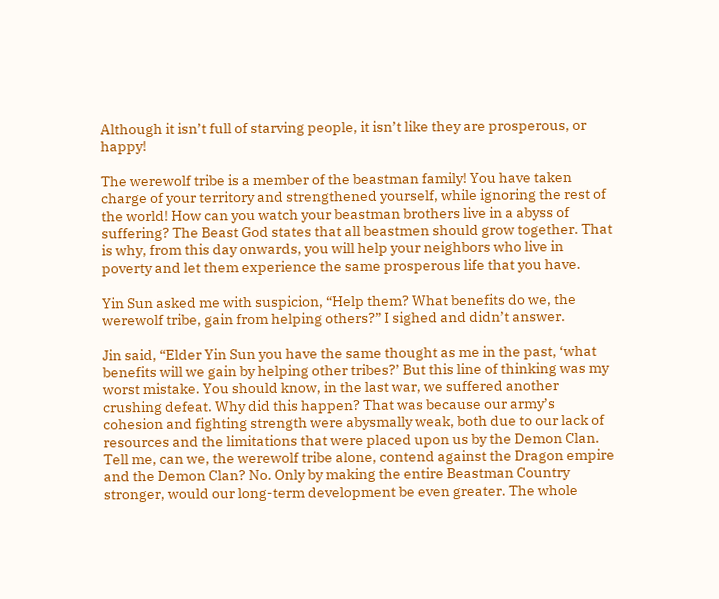Although it isn’t full of starving people, it isn’t like they are prosperous, or happy!

The werewolf tribe is a member of the beastman family! You have taken charge of your territory and strengthened yourself, while ignoring the rest of the world! How can you watch your beastman brothers live in a abyss of suffering? The Beast God states that all beastmen should grow together. That is why, from this day onwards, you will help your neighbors who live in poverty and let them experience the same prosperous life that you have.

Yin Sun asked me with suspicion, “Help them? What benefits do we, the werewolf tribe, gain from helping others?” I sighed and didn’t answer.

Jin said, “Elder Yin Sun you have the same thought as me in the past, ‘what benefits will we gain by helping other tribes?’ But this line of thinking was my worst mistake. You should know, in the last war, we suffered another crushing defeat. Why did this happen? That was because our army’s cohesion and fighting strength were abysmally weak, both due to our lack of resources and the limitations that were placed upon us by the Demon Clan. Tell me, can we, the werewolf tribe alone, contend against the Dragon empire and the Demon Clan? No. Only by making the entire Beastman Country stronger, would our long-term development be even greater. The whole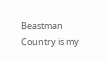Beastman Country is my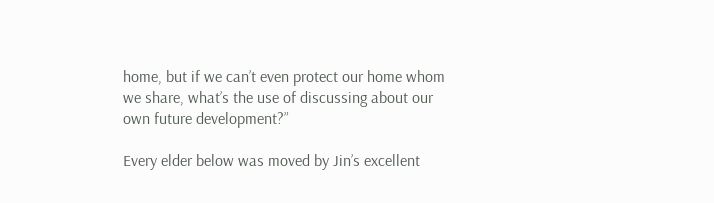home, but if we can’t even protect our home whom we share, what’s the use of discussing about our own future development?”

Every elder below was moved by Jin’s excellent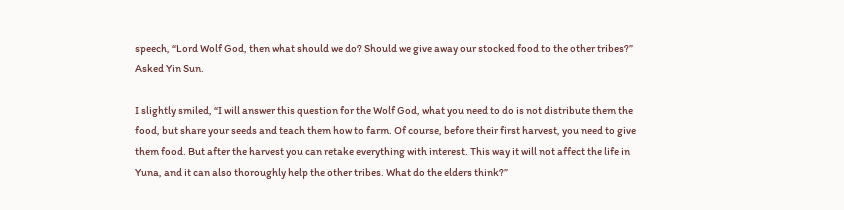speech, “Lord Wolf God, then what should we do? Should we give away our stocked food to the other tribes?” Asked Yin Sun.

I slightly smiled, “I will answer this question for the Wolf God, what you need to do is not distribute them the food, but share your seeds and teach them how to farm. Of course, before their first harvest, you need to give them food. But after the harvest you can retake everything with interest. This way it will not affect the life in Yuna, and it can also thoroughly help the other tribes. What do the elders think?”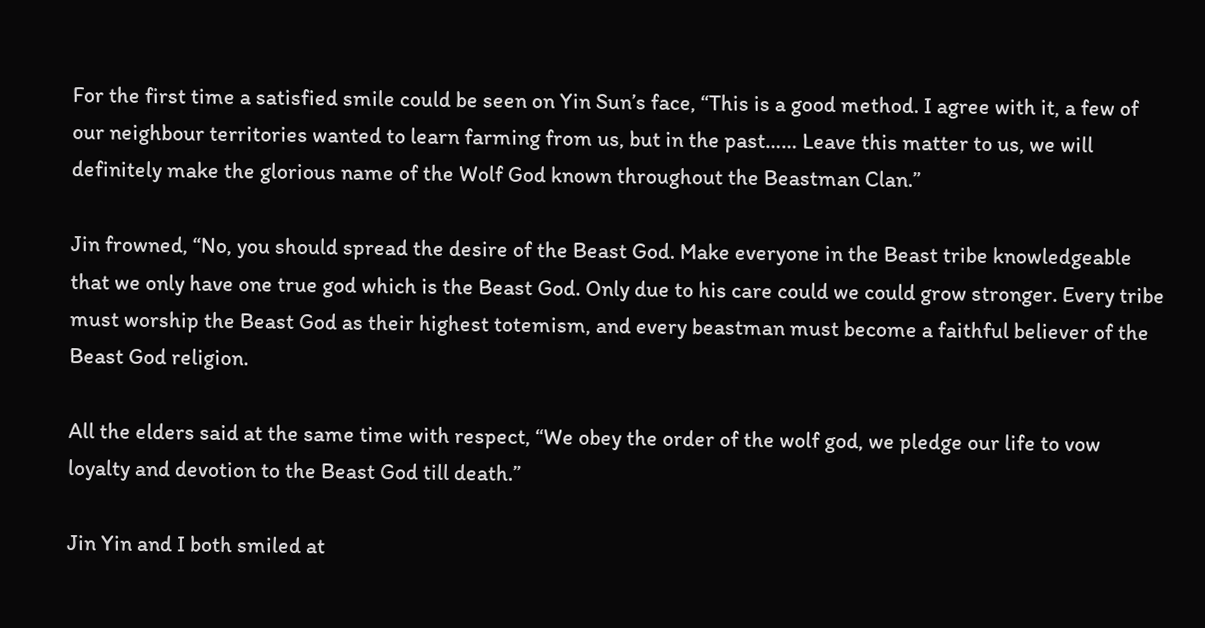For the first time a satisfied smile could be seen on Yin Sun’s face, “This is a good method. I agree with it, a few of our neighbour territories wanted to learn farming from us, but in the past…… Leave this matter to us, we will definitely make the glorious name of the Wolf God known throughout the Beastman Clan.”

Jin frowned, “No, you should spread the desire of the Beast God. Make everyone in the Beast tribe knowledgeable that we only have one true god which is the Beast God. Only due to his care could we could grow stronger. Every tribe must worship the Beast God as their highest totemism, and every beastman must become a faithful believer of the Beast God religion.

All the elders said at the same time with respect, “We obey the order of the wolf god, we pledge our life to vow loyalty and devotion to the Beast God till death.”

Jin Yin and I both smiled at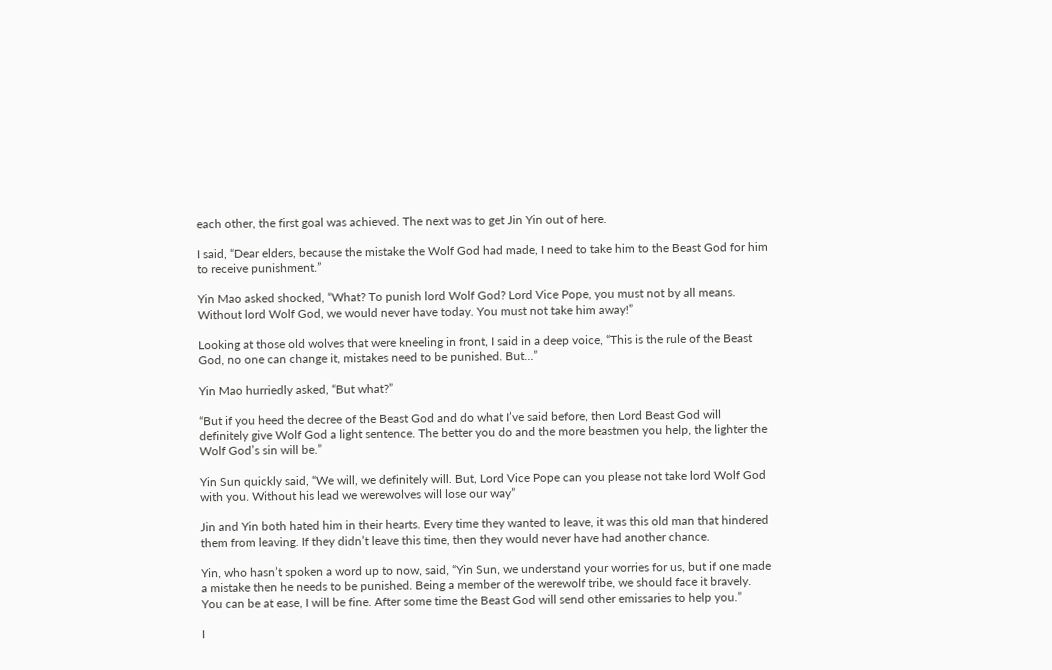each other, the first goal was achieved. The next was to get Jin Yin out of here.

I said, “Dear elders, because the mistake the Wolf God had made, I need to take him to the Beast God for him to receive punishment.”

Yin Mao asked shocked, “What? To punish lord Wolf God? Lord Vice Pope, you must not by all means. Without lord Wolf God, we would never have today. You must not take him away!”

Looking at those old wolves that were kneeling in front, I said in a deep voice, “This is the rule of the Beast God, no one can change it, mistakes need to be punished. But…”

Yin Mao hurriedly asked, “But what?”

“But if you heed the decree of the Beast God and do what I’ve said before, then Lord Beast God will definitely give Wolf God a light sentence. The better you do and the more beastmen you help, the lighter the Wolf God’s sin will be.”

Yin Sun quickly said, “We will, we definitely will. But, Lord Vice Pope can you please not take lord Wolf God with you. Without his lead we werewolves will lose our way”

Jin and Yin both hated him in their hearts. Every time they wanted to leave, it was this old man that hindered them from leaving. If they didn’t leave this time, then they would never have had another chance.

Yin, who hasn’t spoken a word up to now, said, “Yin Sun, we understand your worries for us, but if one made a mistake then he needs to be punished. Being a member of the werewolf tribe, we should face it bravely. You can be at ease, I will be fine. After some time the Beast God will send other emissaries to help you.”

I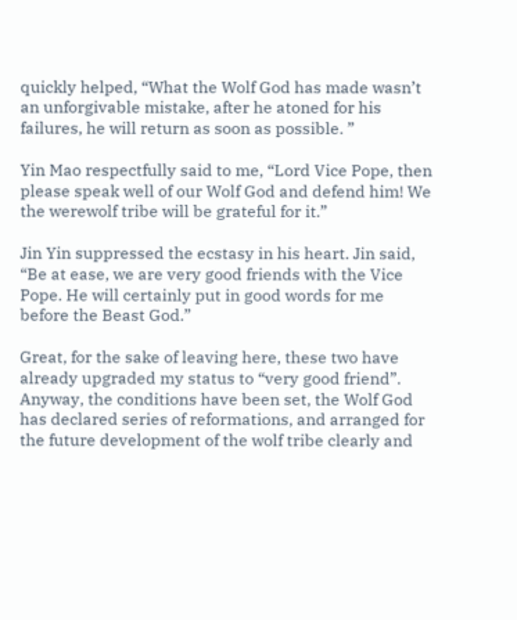quickly helped, “What the Wolf God has made wasn’t an unforgivable mistake, after he atoned for his failures, he will return as soon as possible. ”

Yin Mao respectfully said to me, “Lord Vice Pope, then please speak well of our Wolf God and defend him! We the werewolf tribe will be grateful for it.”

Jin Yin suppressed the ecstasy in his heart. Jin said, “Be at ease, we are very good friends with the Vice Pope. He will certainly put in good words for me before the Beast God.”

Great, for the sake of leaving here, these two have already upgraded my status to “very good friend”. Anyway, the conditions have been set, the Wolf God has declared series of reformations, and arranged for the future development of the wolf tribe clearly and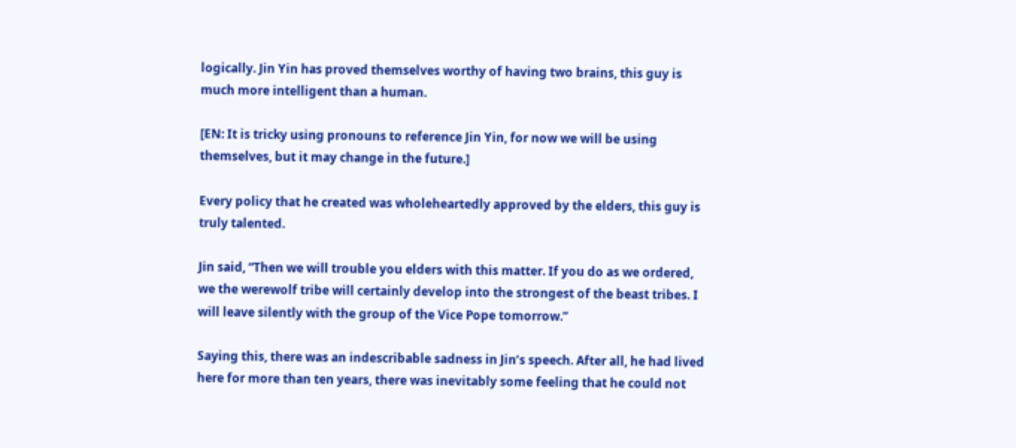logically. Jin Yin has proved themselves worthy of having two brains, this guy is much more intelligent than a human.

[EN: It is tricky using pronouns to reference Jin Yin, for now we will be using themselves, but it may change in the future.]

Every policy that he created was wholeheartedly approved by the elders, this guy is truly talented.

Jin said, “Then we will trouble you elders with this matter. If you do as we ordered, we the werewolf tribe will certainly develop into the strongest of the beast tribes. I will leave silently with the group of the Vice Pope tomorrow.”

Saying this, there was an indescribable sadness in Jin’s speech. After all, he had lived here for more than ten years, there was inevitably some feeling that he could not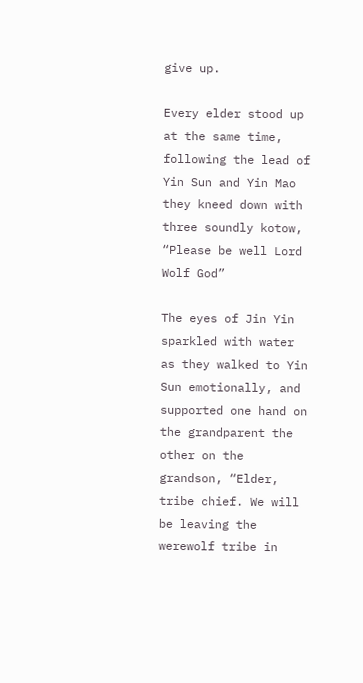give up.

Every elder stood up at the same time, following the lead of Yin Sun and Yin Mao they kneed down with three soundly kotow, “Please be well Lord Wolf God”

The eyes of Jin Yin sparkled with water as they walked to Yin Sun emotionally, and supported one hand on the grandparent the other on the grandson, “Elder, tribe chief. We will be leaving the werewolf tribe in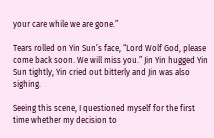your care while we are gone.”

Tears rolled on Yin Sun’s face, “Lord Wolf God, please come back soon. We will miss you.” Jin Yin hugged Yin Sun tightly, Yin cried out bitterly and Jin was also sighing.

Seeing this scene, I questioned myself for the first time whether my decision to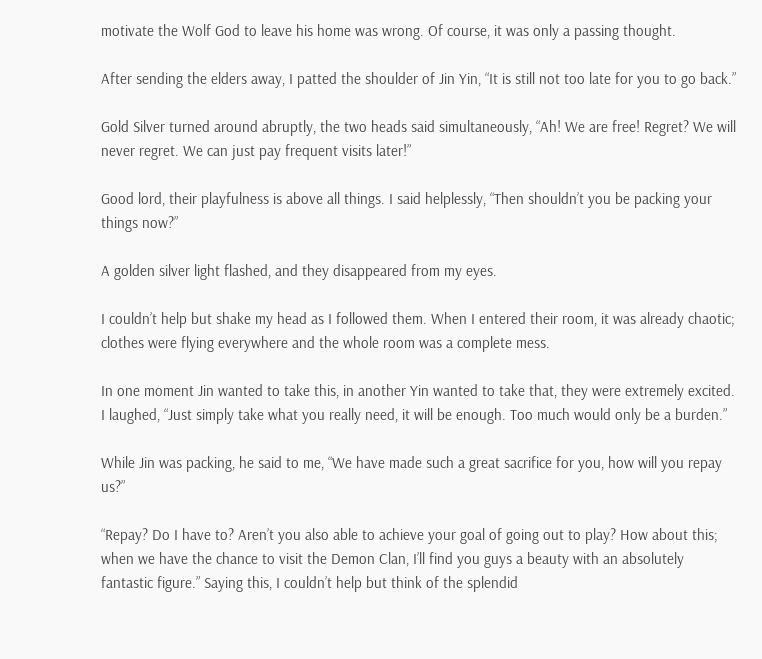motivate the Wolf God to leave his home was wrong. Of course, it was only a passing thought.

After sending the elders away, I patted the shoulder of Jin Yin, “It is still not too late for you to go back.”

Gold Silver turned around abruptly, the two heads said simultaneously, “Ah! We are free! Regret? We will never regret. We can just pay frequent visits later!”

Good lord, their playfulness is above all things. I said helplessly, “Then shouldn’t you be packing your things now?”

A golden silver light flashed, and they disappeared from my eyes.

I couldn’t help but shake my head as I followed them. When I entered their room, it was already chaotic; clothes were flying everywhere and the whole room was a complete mess.

In one moment Jin wanted to take this, in another Yin wanted to take that, they were extremely excited. I laughed, “Just simply take what you really need, it will be enough. Too much would only be a burden.”

While Jin was packing, he said to me, “We have made such a great sacrifice for you, how will you repay us?”

“Repay? Do I have to? Aren’t you also able to achieve your goal of going out to play? How about this; when we have the chance to visit the Demon Clan, I’ll find you guys a beauty with an absolutely fantastic figure.” Saying this, I couldn’t help but think of the splendid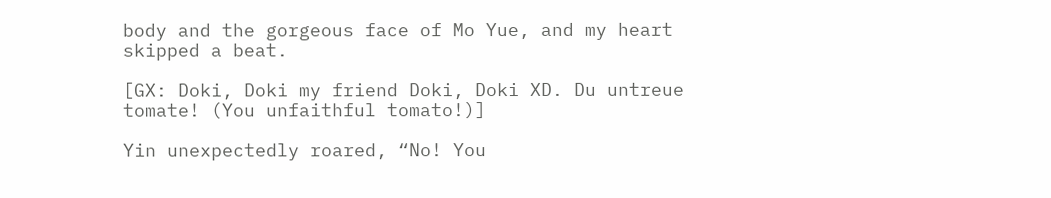body and the gorgeous face of Mo Yue, and my heart skipped a beat.

[GX: Doki, Doki my friend Doki, Doki XD. Du untreue tomate! (You unfaithful tomato!)]

Yin unexpectedly roared, “No! You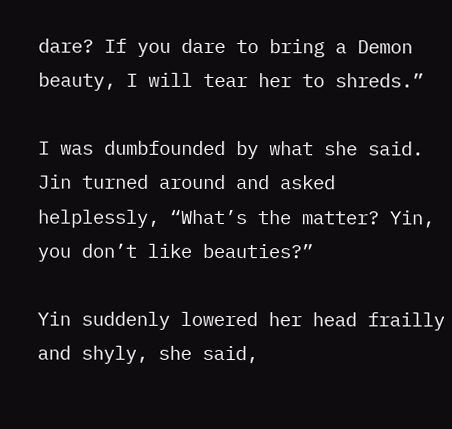dare? If you dare to bring a Demon beauty, I will tear her to shreds.”

I was dumbfounded by what she said. Jin turned around and asked helplessly, “What’s the matter? Yin, you don’t like beauties?”

Yin suddenly lowered her head frailly and shyly, she said,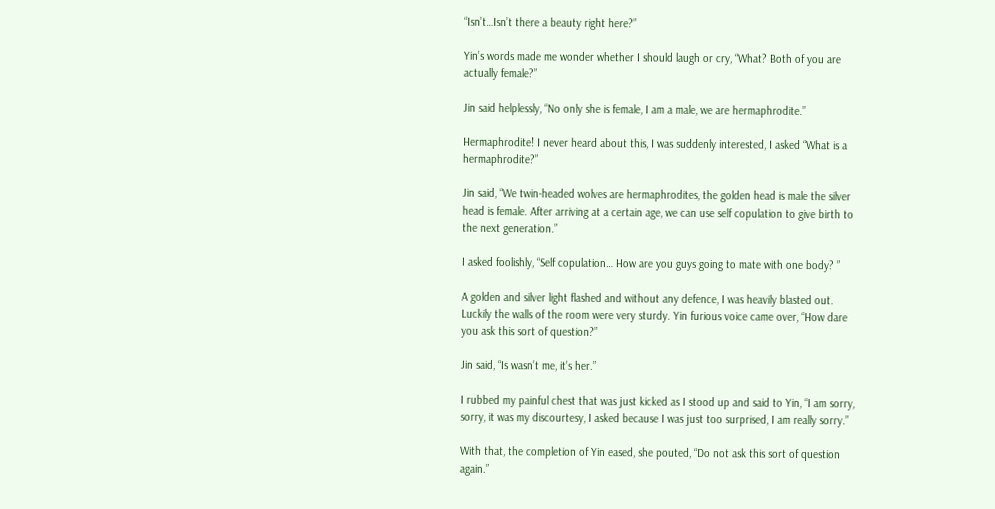“Isn’t…Isn’t there a beauty right here?”

Yin’s words made me wonder whether I should laugh or cry, “What? Both of you are actually female?”

Jin said helplessly, “No only she is female, I am a male, we are hermaphrodite.”

Hermaphrodite! I never heard about this, I was suddenly interested, I asked “What is a hermaphrodite?”

Jin said, “We twin-headed wolves are hermaphrodites, the golden head is male the silver head is female. After arriving at a certain age, we can use self copulation to give birth to the next generation.”

I asked foolishly, “Self copulation… How are you guys going to mate with one body? ”

A golden and silver light flashed and without any defence, I was heavily blasted out. Luckily the walls of the room were very sturdy. Yin furious voice came over, “How dare you ask this sort of question?”

Jin said, “Is wasn’t me, it’s her.”

I rubbed my painful chest that was just kicked as I stood up and said to Yin, “I am sorry, sorry, it was my discourtesy, I asked because I was just too surprised, I am really sorry.”

With that, the completion of Yin eased, she pouted, “Do not ask this sort of question again.”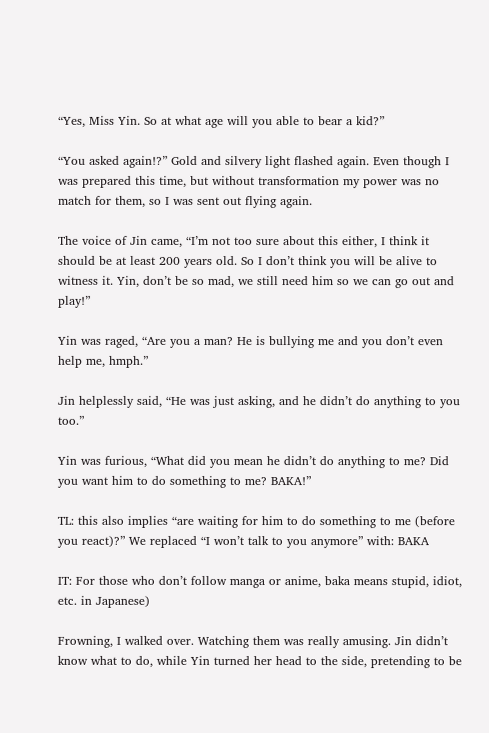“Yes, Miss Yin. So at what age will you able to bear a kid?”

“You asked again!?” Gold and silvery light flashed again. Even though I was prepared this time, but without transformation my power was no match for them, so I was sent out flying again.

The voice of Jin came, “I’m not too sure about this either, I think it should be at least 200 years old. So I don’t think you will be alive to witness it. Yin, don’t be so mad, we still need him so we can go out and play!”

Yin was raged, “Are you a man? He is bullying me and you don’t even help me, hmph.”

Jin helplessly said, “He was just asking, and he didn’t do anything to you too.”

Yin was furious, “What did you mean he didn’t do anything to me? Did you want him to do something to me? BAKA!”

TL: this also implies “are waiting for him to do something to me (before you react)?” We replaced “I won’t talk to you anymore” with: BAKA

IT: For those who don’t follow manga or anime, baka means stupid, idiot, etc. in Japanese)

Frowning, I walked over. Watching them was really amusing. Jin didn’t know what to do, while Yin turned her head to the side, pretending to be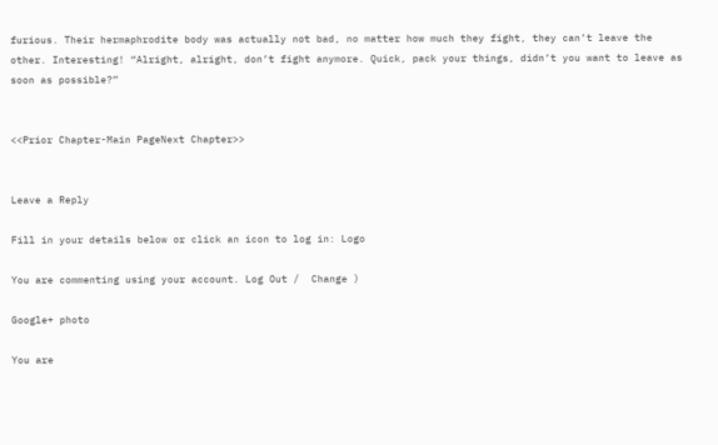furious. Their hermaphrodite body was actually not bad, no matter how much they fight, they can’t leave the other. Interesting! “Alright, alright, don’t fight anymore. Quick, pack your things, didn’t you want to leave as soon as possible?”


<<Prior Chapter-Main PageNext Chapter>>


Leave a Reply

Fill in your details below or click an icon to log in: Logo

You are commenting using your account. Log Out /  Change )

Google+ photo

You are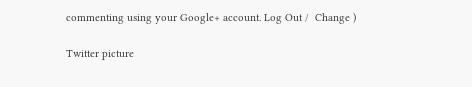commenting using your Google+ account. Log Out /  Change )

Twitter picture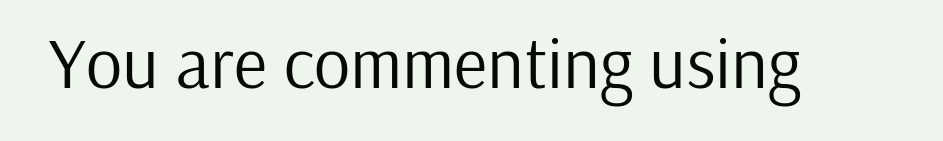You are commenting using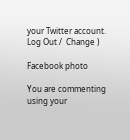your Twitter account. Log Out /  Change )

Facebook photo

You are commenting using your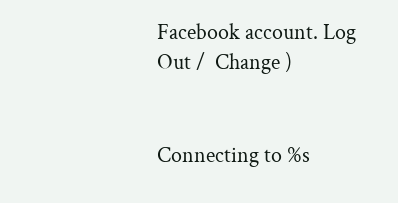Facebook account. Log Out /  Change )


Connecting to %s